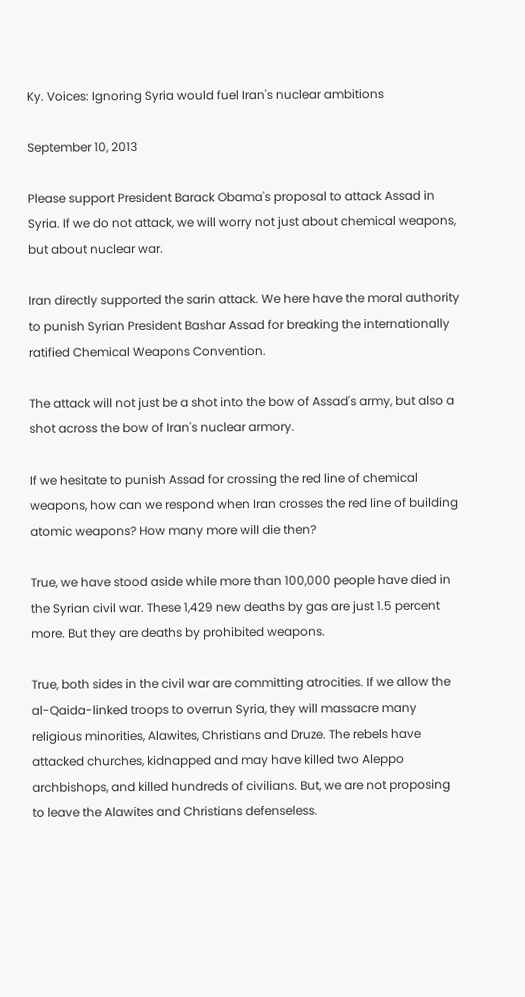Ky. Voices: Ignoring Syria would fuel Iran's nuclear ambitions

September 10, 2013

Please support President Barack Obama's proposal to attack Assad in Syria. If we do not attack, we will worry not just about chemical weapons, but about nuclear war.

Iran directly supported the sarin attack. We here have the moral authority to punish Syrian President Bashar Assad for breaking the internationally ratified Chemical Weapons Convention.

The attack will not just be a shot into the bow of Assad's army, but also a shot across the bow of Iran's nuclear armory.

If we hesitate to punish Assad for crossing the red line of chemical weapons, how can we respond when Iran crosses the red line of building atomic weapons? How many more will die then?

True, we have stood aside while more than 100,000 people have died in the Syrian civil war. These 1,429 new deaths by gas are just 1.5 percent more. But they are deaths by prohibited weapons.

True, both sides in the civil war are committing atrocities. If we allow the al-Qaida-linked troops to overrun Syria, they will massacre many religious minorities, Alawites, Christians and Druze. The rebels have attacked churches, kidnapped and may have killed two Aleppo archbishops, and killed hundreds of civilians. But, we are not proposing to leave the Alawites and Christians defenseless.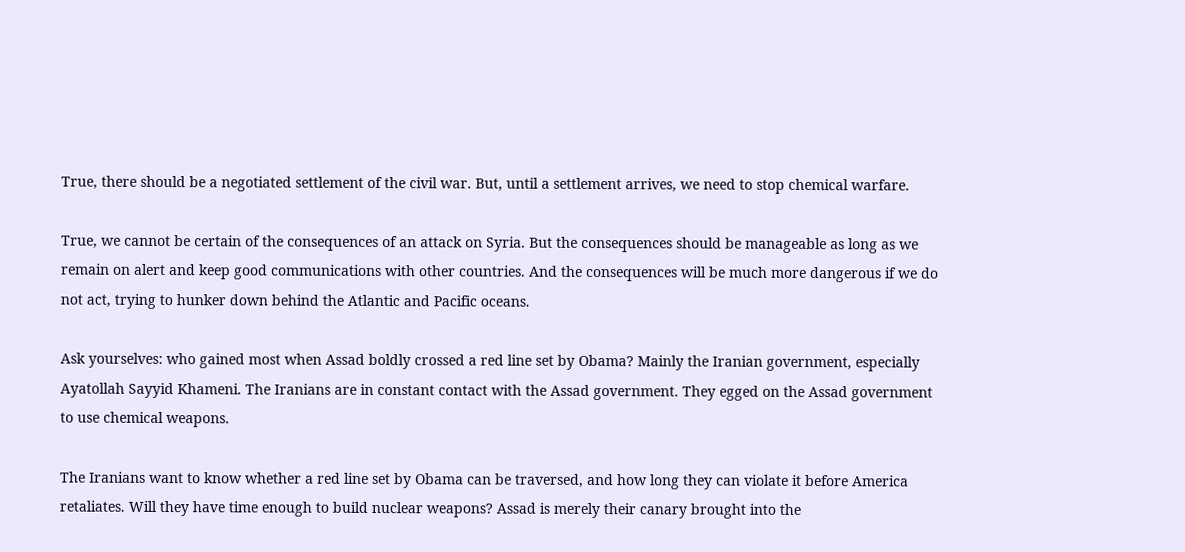True, there should be a negotiated settlement of the civil war. But, until a settlement arrives, we need to stop chemical warfare.

True, we cannot be certain of the consequences of an attack on Syria. But the consequences should be manageable as long as we remain on alert and keep good communications with other countries. And the consequences will be much more dangerous if we do not act, trying to hunker down behind the Atlantic and Pacific oceans.

Ask yourselves: who gained most when Assad boldly crossed a red line set by Obama? Mainly the Iranian government, especially Ayatollah Sayyid Khameni. The Iranians are in constant contact with the Assad government. They egged on the Assad government to use chemical weapons.

The Iranians want to know whether a red line set by Obama can be traversed, and how long they can violate it before America retaliates. Will they have time enough to build nuclear weapons? Assad is merely their canary brought into the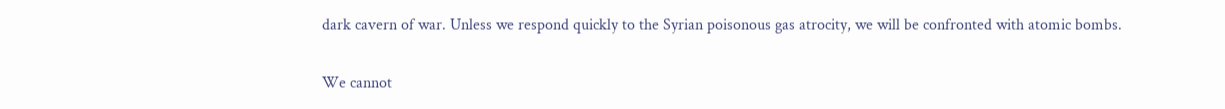dark cavern of war. Unless we respond quickly to the Syrian poisonous gas atrocity, we will be confronted with atomic bombs.

We cannot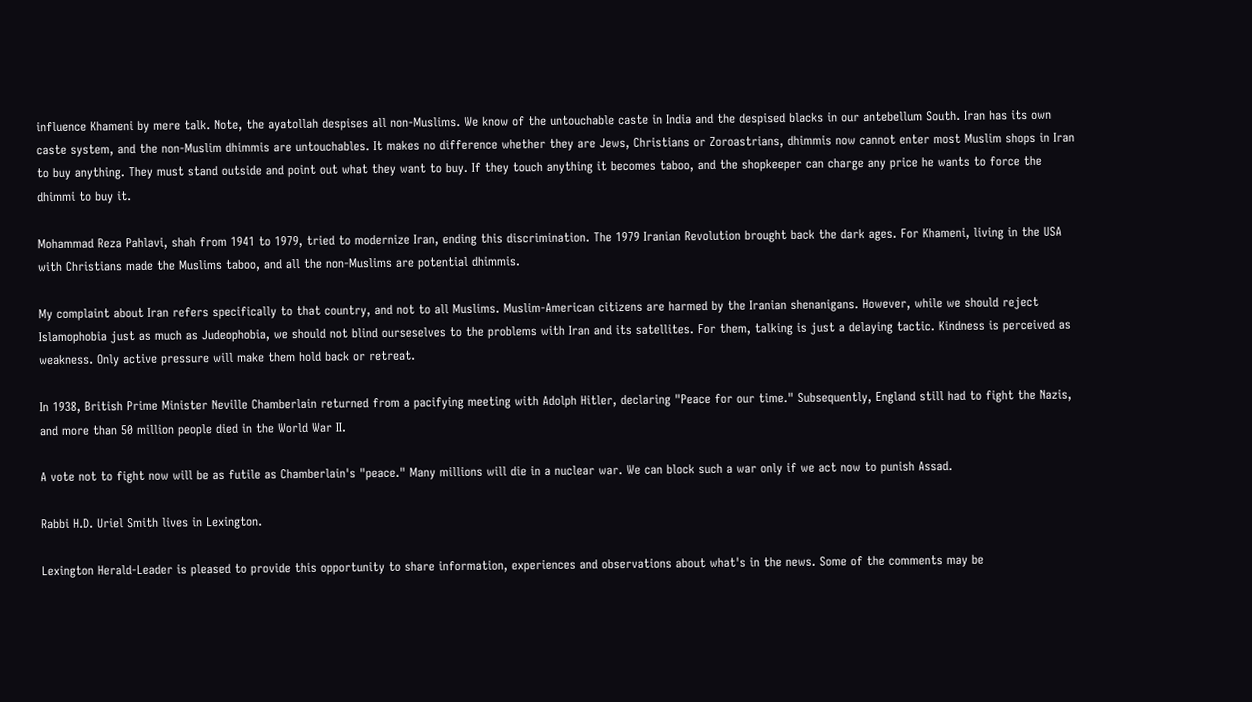influence Khameni by mere talk. Note, the ayatollah despises all non-Muslims. We know of the untouchable caste in India and the despised blacks in our antebellum South. Iran has its own caste system, and the non-Muslim dhimmis are untouchables. It makes no difference whether they are Jews, Christians or Zoroastrians, dhimmis now cannot enter most Muslim shops in Iran to buy anything. They must stand outside and point out what they want to buy. If they touch anything it becomes taboo, and the shopkeeper can charge any price he wants to force the dhimmi to buy it.

Mohammad Reza Pahlavi, shah from 1941 to 1979, tried to modernize Iran, ending this discrimination. The 1979 Iranian Revolution brought back the dark ages. For Khameni, living in the USA with Christians made the Muslims taboo, and all the non-Muslims are potential dhimmis.

My complaint about Iran refers specifically to that country, and not to all Muslims. Muslim-American citizens are harmed by the Iranian shenanigans. However, while we should reject Islamophobia just as much as Judeophobia, we should not blind ourseselves to the problems with Iran and its satellites. For them, talking is just a delaying tactic. Kindness is perceived as weakness. Only active pressure will make them hold back or retreat.

In 1938, British Prime Minister Neville Chamberlain returned from a pacifying meeting with Adolph Hitler, declaring "Peace for our time." Subsequently, England still had to fight the Nazis, and more than 50 million people died in the World War II.

A vote not to fight now will be as futile as Chamberlain's "peace." Many millions will die in a nuclear war. We can block such a war only if we act now to punish Assad.

Rabbi H.D. Uriel Smith lives in Lexington.

Lexington Herald-Leader is pleased to provide this opportunity to share information, experiences and observations about what's in the news. Some of the comments may be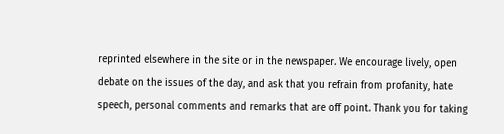reprinted elsewhere in the site or in the newspaper. We encourage lively, open debate on the issues of the day, and ask that you refrain from profanity, hate speech, personal comments and remarks that are off point. Thank you for taking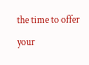the time to offer your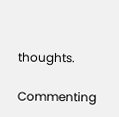thoughts.

Commenting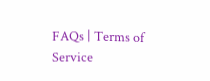FAQs | Terms of Service